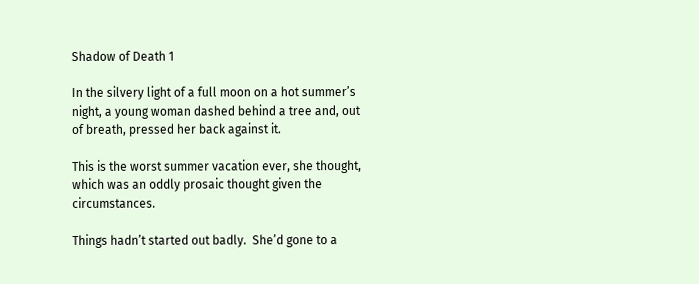Shadow of Death 1

In the silvery light of a full moon on a hot summer’s night, a young woman dashed behind a tree and, out of breath, pressed her back against it.

This is the worst summer vacation ever, she thought, which was an oddly prosaic thought given the circumstances.

Things hadn’t started out badly.  She’d gone to a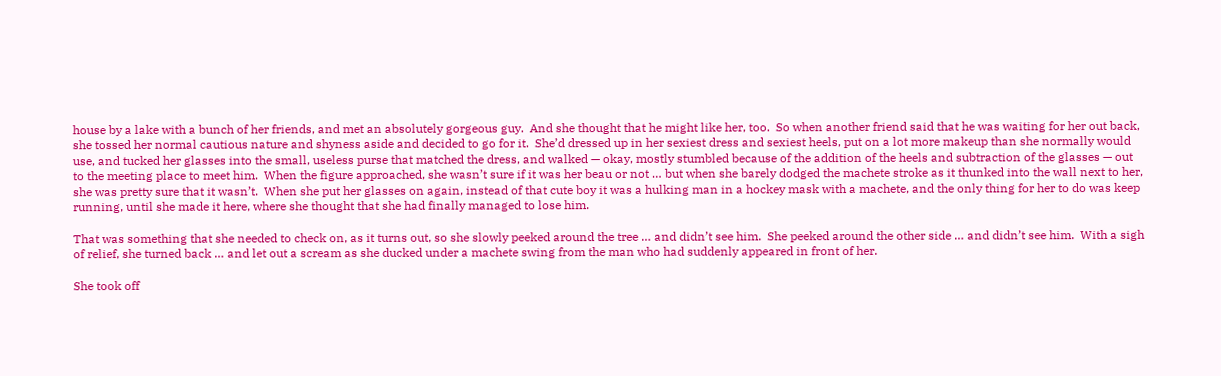house by a lake with a bunch of her friends, and met an absolutely gorgeous guy.  And she thought that he might like her, too.  So when another friend said that he was waiting for her out back, she tossed her normal cautious nature and shyness aside and decided to go for it.  She’d dressed up in her sexiest dress and sexiest heels, put on a lot more makeup than she normally would use, and tucked her glasses into the small, useless purse that matched the dress, and walked — okay, mostly stumbled because of the addition of the heels and subtraction of the glasses — out to the meeting place to meet him.  When the figure approached, she wasn’t sure if it was her beau or not … but when she barely dodged the machete stroke as it thunked into the wall next to her, she was pretty sure that it wasn’t.  When she put her glasses on again, instead of that cute boy it was a hulking man in a hockey mask with a machete, and the only thing for her to do was keep running, until she made it here, where she thought that she had finally managed to lose him.

That was something that she needed to check on, as it turns out, so she slowly peeked around the tree … and didn’t see him.  She peeked around the other side … and didn’t see him.  With a sigh of relief, she turned back … and let out a scream as she ducked under a machete swing from the man who had suddenly appeared in front of her.

She took off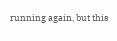running again, but this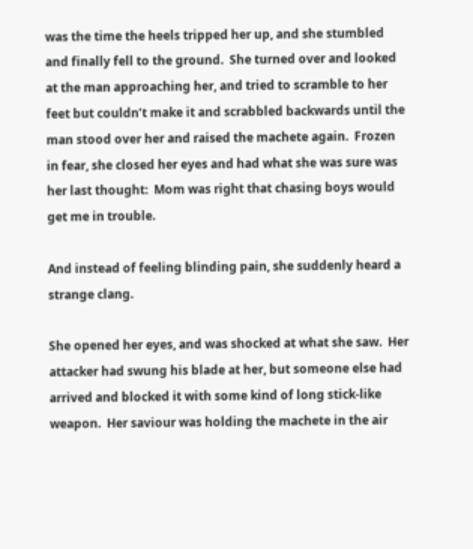was the time the heels tripped her up, and she stumbled and finally fell to the ground.  She turned over and looked at the man approaching her, and tried to scramble to her feet but couldn’t make it and scrabbled backwards until the man stood over her and raised the machete again.  Frozen in fear, she closed her eyes and had what she was sure was her last thought:  Mom was right that chasing boys would get me in trouble.

And instead of feeling blinding pain, she suddenly heard a strange clang.

She opened her eyes, and was shocked at what she saw.  Her attacker had swung his blade at her, but someone else had arrived and blocked it with some kind of long stick-like weapon.  Her saviour was holding the machete in the air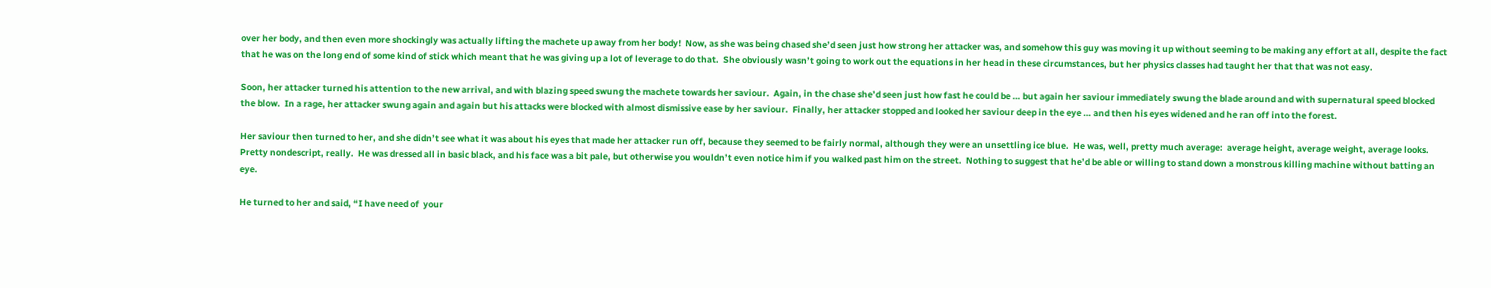over her body, and then even more shockingly was actually lifting the machete up away from her body!  Now, as she was being chased she’d seen just how strong her attacker was, and somehow this guy was moving it up without seeming to be making any effort at all, despite the fact that he was on the long end of some kind of stick which meant that he was giving up a lot of leverage to do that.  She obviously wasn’t going to work out the equations in her head in these circumstances, but her physics classes had taught her that that was not easy.

Soon, her attacker turned his attention to the new arrival, and with blazing speed swung the machete towards her saviour.  Again, in the chase she’d seen just how fast he could be … but again her saviour immediately swung the blade around and with supernatural speed blocked the blow.  In a rage, her attacker swung again and again but his attacks were blocked with almost dismissive ease by her saviour.  Finally, her attacker stopped and looked her saviour deep in the eye … and then his eyes widened and he ran off into the forest.

Her saviour then turned to her, and she didn’t see what it was about his eyes that made her attacker run off, because they seemed to be fairly normal, although they were an unsettling ice blue.  He was, well, pretty much average:  average height, average weight, average looks.  Pretty nondescript, really.  He was dressed all in basic black, and his face was a bit pale, but otherwise you wouldn’t even notice him if you walked past him on the street.  Nothing to suggest that he’d be able or willing to stand down a monstrous killing machine without batting an eye.

He turned to her and said, “I have need of  your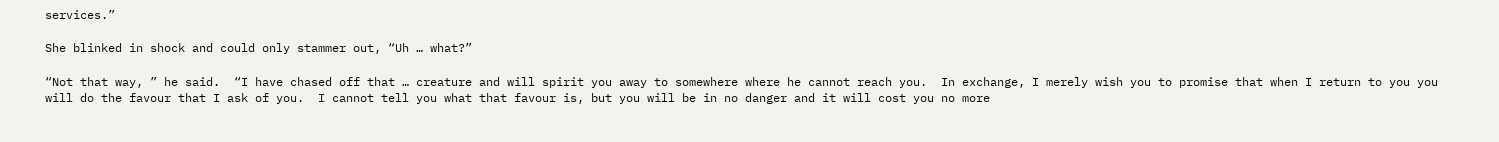services.”

She blinked in shock and could only stammer out, “Uh … what?”

“Not that way, ” he said.  “I have chased off that … creature and will spirit you away to somewhere where he cannot reach you.  In exchange, I merely wish you to promise that when I return to you you will do the favour that I ask of you.  I cannot tell you what that favour is, but you will be in no danger and it will cost you no more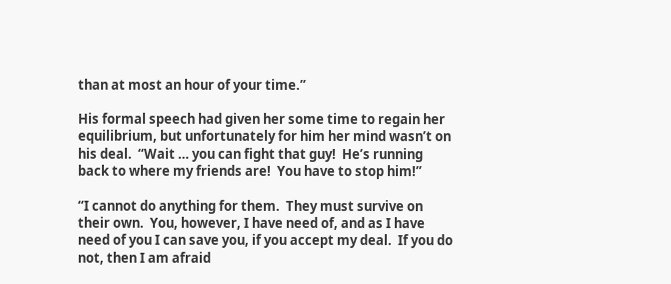than at most an hour of your time.”

His formal speech had given her some time to regain her equilibrium, but unfortunately for him her mind wasn’t on his deal.  “Wait … you can fight that guy!  He’s running back to where my friends are!  You have to stop him!”

“I cannot do anything for them.  They must survive on their own.  You, however, I have need of, and as I have need of you I can save you, if you accept my deal.  If you do not, then I am afraid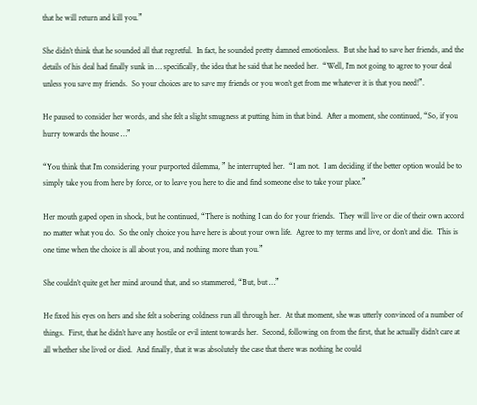that he will return and kill you.”

She didn’t think that he sounded all that regretful.  In fact, he sounded pretty damned emotionless.  But she had to save her friends, and the details of his deal had finally sunk in … specifically, the idea that he said that he needed her.  “Well, I’m not going to agree to your deal unless you save my friends.  So your choices are to save my friends or you won’t get from me whatever it is that you need!”.

He paused to consider her words, and she felt a slight smugness at putting him in that bind.  After a moment, she continued, “So, if you hurry towards the house …”

“You think that I’m considering your purported dilemma, ” he interrupted her.  “I am not.  I am deciding if the better option would be to simply take you from here by force, or to leave you here to die and find someone else to take your place.”

Her mouth gaped open in shock, but he continued, “There is nothing I can do for your friends.  They will live or die of their own accord no matter what you do.  So the only choice you have here is about your own life.  Agree to my terms and live, or don’t and die.  This is one time when the choice is all about you, and nothing more than you.”

She couldn’t quite get her mind around that, and so stammered, “But, but …”

He fixed his eyes on hers and she felt a sobering coldness run all through her.  At that moment, she was utterly convinced of a number of things.  First, that he didn’t have any hostile or evil intent towards her.  Second, following on from the first, that he actually didn’t care at all whether she lived or died.  And finally, that it was absolutely the case that there was nothing he could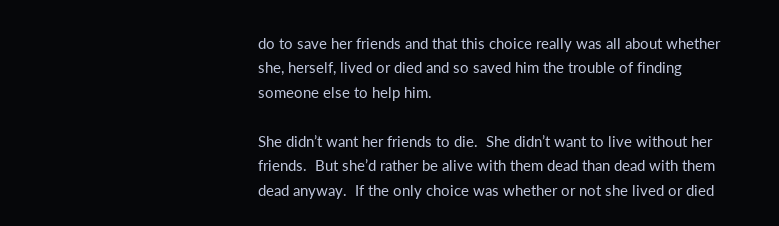do to save her friends and that this choice really was all about whether she, herself, lived or died and so saved him the trouble of finding someone else to help him.

She didn’t want her friends to die.  She didn’t want to live without her friends.  But she’d rather be alive with them dead than dead with them dead anyway.  If the only choice was whether or not she lived or died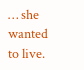… she wanted to live.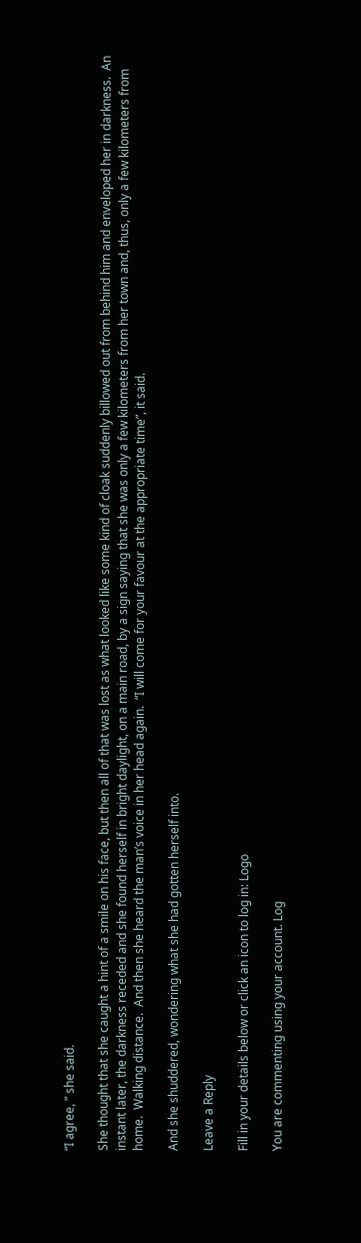“I agree, ” she said.

She thought that she caught a hint of a smile on his face, but then all of that was lost as what looked like some kind of cloak suddenly billowed out from behind him and enveloped her in darkness.  An instant later, the darkness receded and she found herself in bright daylight, on a main road, by a sign saying that she was only a few kilometers from her town and, thus, only a few kilometers from home.  Walking distance.  And then she heard the man’s voice in her head again.  “I will come for your favour at the appropriate time”, it said.

And she shuddered, wondering what she had gotten herself into.

Leave a Reply

Fill in your details below or click an icon to log in: Logo

You are commenting using your account. Log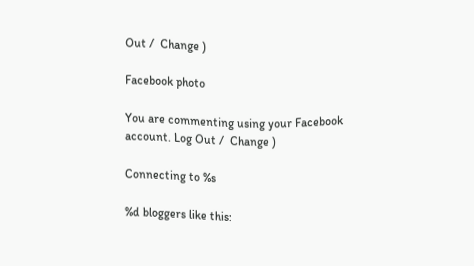Out /  Change )

Facebook photo

You are commenting using your Facebook account. Log Out /  Change )

Connecting to %s

%d bloggers like this: